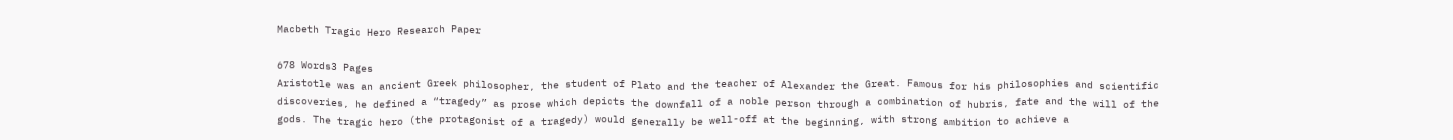Macbeth Tragic Hero Research Paper

678 Words3 Pages
Aristotle was an ancient Greek philosopher, the student of Plato and the teacher of Alexander the Great. Famous for his philosophies and scientific discoveries, he defined a “tragedy” as prose which depicts the downfall of a noble person through a combination of hubris, fate and the will of the gods. The tragic hero (the protagonist of a tragedy) would generally be well-off at the beginning, with strong ambition to achieve a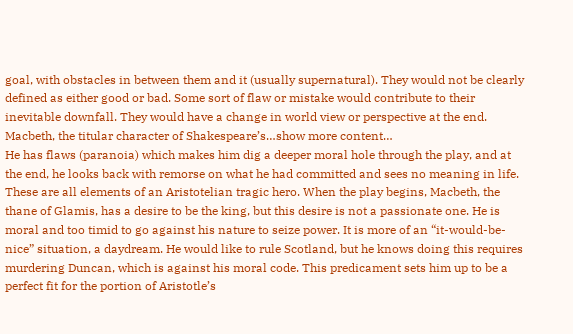goal, with obstacles in between them and it (usually supernatural). They would not be clearly defined as either good or bad. Some sort of flaw or mistake would contribute to their inevitable downfall. They would have a change in world view or perspective at the end. Macbeth, the titular character of Shakespeare’s…show more content…
He has flaws (paranoia) which makes him dig a deeper moral hole through the play, and at the end, he looks back with remorse on what he had committed and sees no meaning in life. These are all elements of an Aristotelian tragic hero. When the play begins, Macbeth, the thane of Glamis, has a desire to be the king, but this desire is not a passionate one. He is moral and too timid to go against his nature to seize power. It is more of an “it-would-be-nice” situation, a daydream. He would like to rule Scotland, but he knows doing this requires murdering Duncan, which is against his moral code. This predicament sets him up to be a perfect fit for the portion of Aristotle’s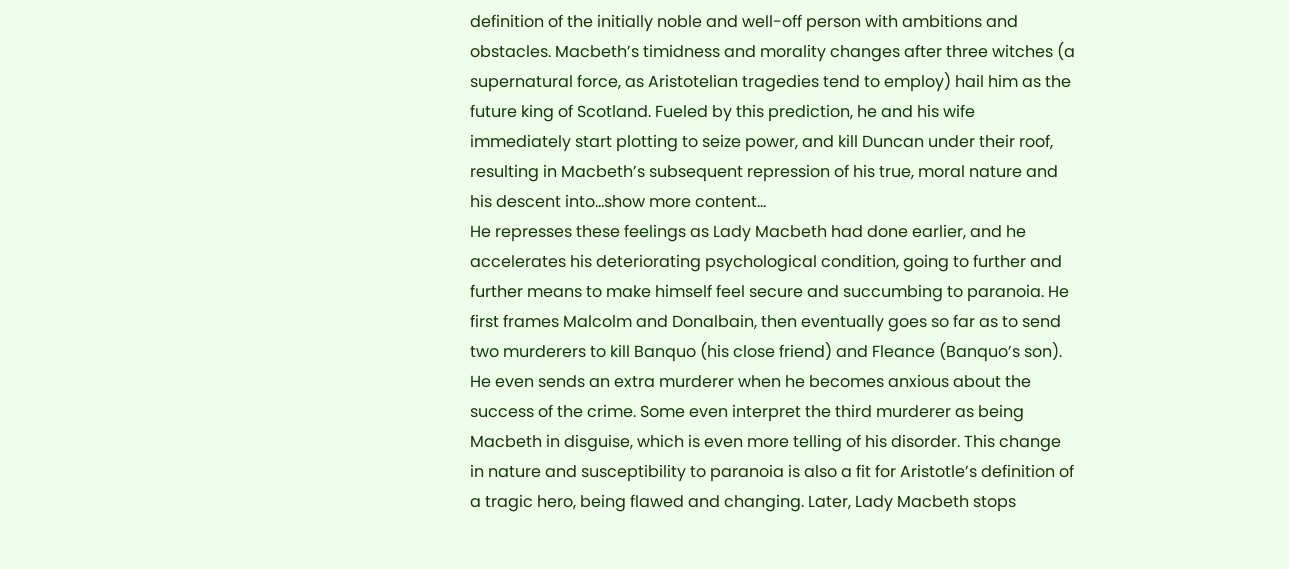definition of the initially noble and well-off person with ambitions and obstacles. Macbeth’s timidness and morality changes after three witches (a supernatural force, as Aristotelian tragedies tend to employ) hail him as the future king of Scotland. Fueled by this prediction, he and his wife immediately start plotting to seize power, and kill Duncan under their roof, resulting in Macbeth’s subsequent repression of his true, moral nature and his descent into…show more content…
He represses these feelings as Lady Macbeth had done earlier, and he accelerates his deteriorating psychological condition, going to further and further means to make himself feel secure and succumbing to paranoia. He first frames Malcolm and Donalbain, then eventually goes so far as to send two murderers to kill Banquo (his close friend) and Fleance (Banquo’s son). He even sends an extra murderer when he becomes anxious about the success of the crime. Some even interpret the third murderer as being Macbeth in disguise, which is even more telling of his disorder. This change in nature and susceptibility to paranoia is also a fit for Aristotle’s definition of a tragic hero, being flawed and changing. Later, Lady Macbeth stops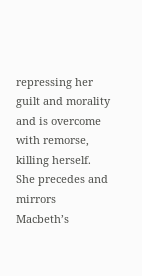repressing her guilt and morality and is overcome with remorse, killing herself. She precedes and mirrors Macbeth’s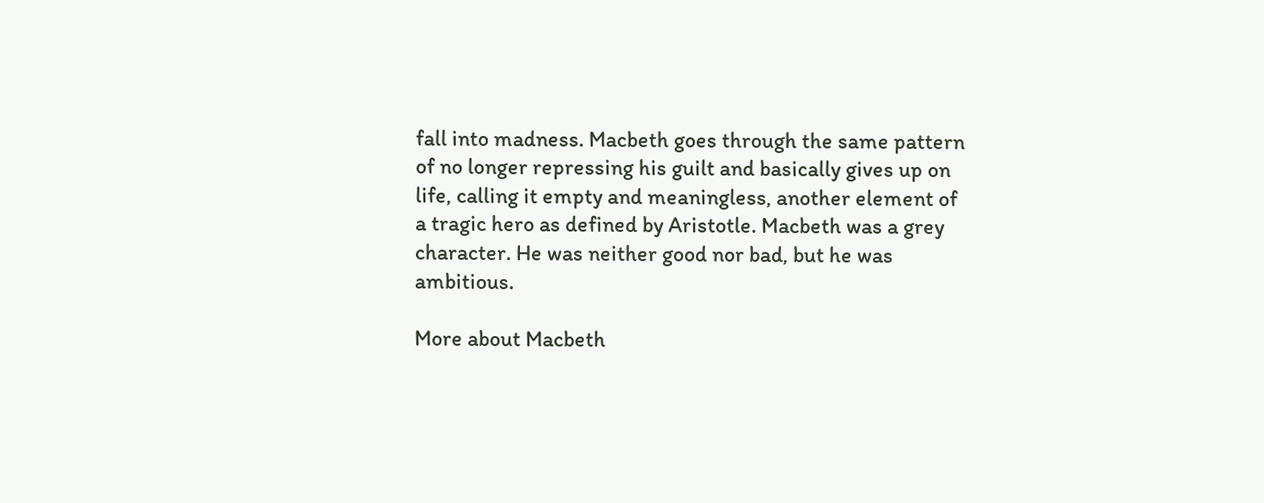fall into madness. Macbeth goes through the same pattern of no longer repressing his guilt and basically gives up on life, calling it empty and meaningless, another element of a tragic hero as defined by Aristotle. Macbeth was a grey character. He was neither good nor bad, but he was ambitious.

More about Macbeth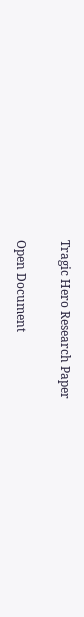Tragic Hero Research Paper

Open Document